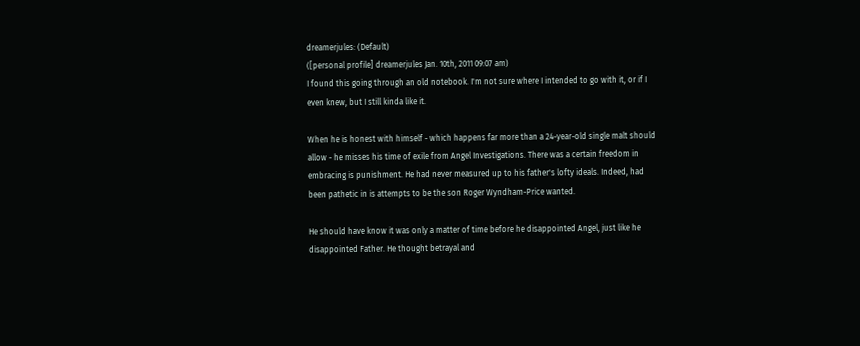dreamerjules: (Default)
([personal profile] dreamerjules Jan. 10th, 2011 09:07 am)
I found this going through an old notebook. I'm not sure where I intended to go with it, or if I even knew, but I still kinda like it.

When he is honest with himself - which happens far more than a 24-year-old single malt should allow - he misses his time of exile from Angel Investigations. There was a certain freedom in embracing is punishment. He had never measured up to his father's lofty ideals. Indeed, had been pathetic in is attempts to be the son Roger Wyndham-Price wanted.

He should have know it was only a matter of time before he disappointed Angel, just like he disappointed Father. He thought betrayal and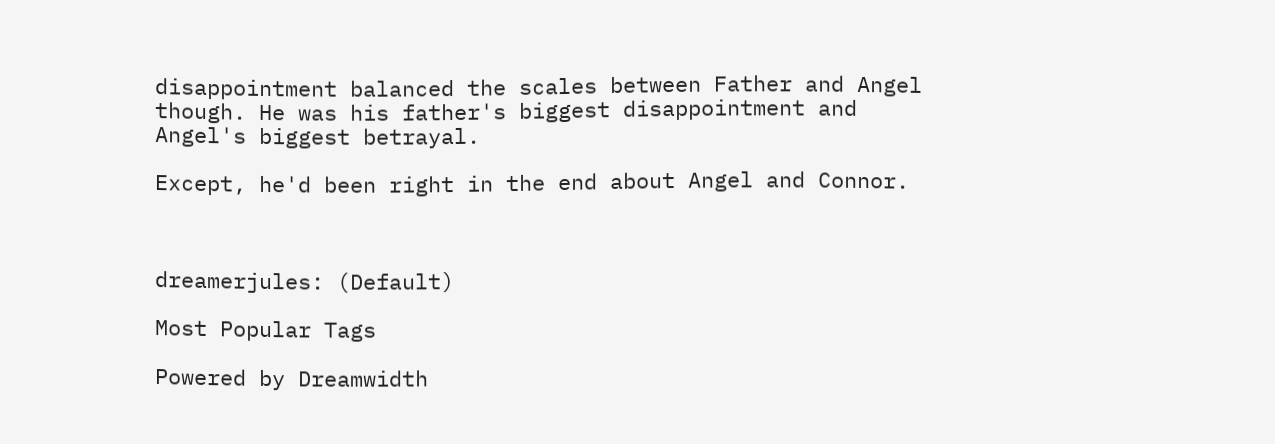disappointment balanced the scales between Father and Angel though. He was his father's biggest disappointment and Angel's biggest betrayal.

Except, he'd been right in the end about Angel and Connor.



dreamerjules: (Default)

Most Popular Tags

Powered by Dreamwidth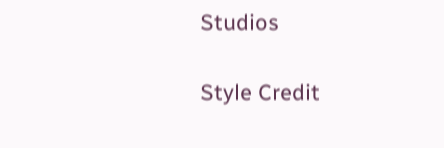Studios

Style Credit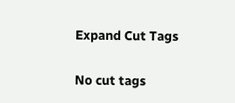Expand Cut Tags

No cut tags